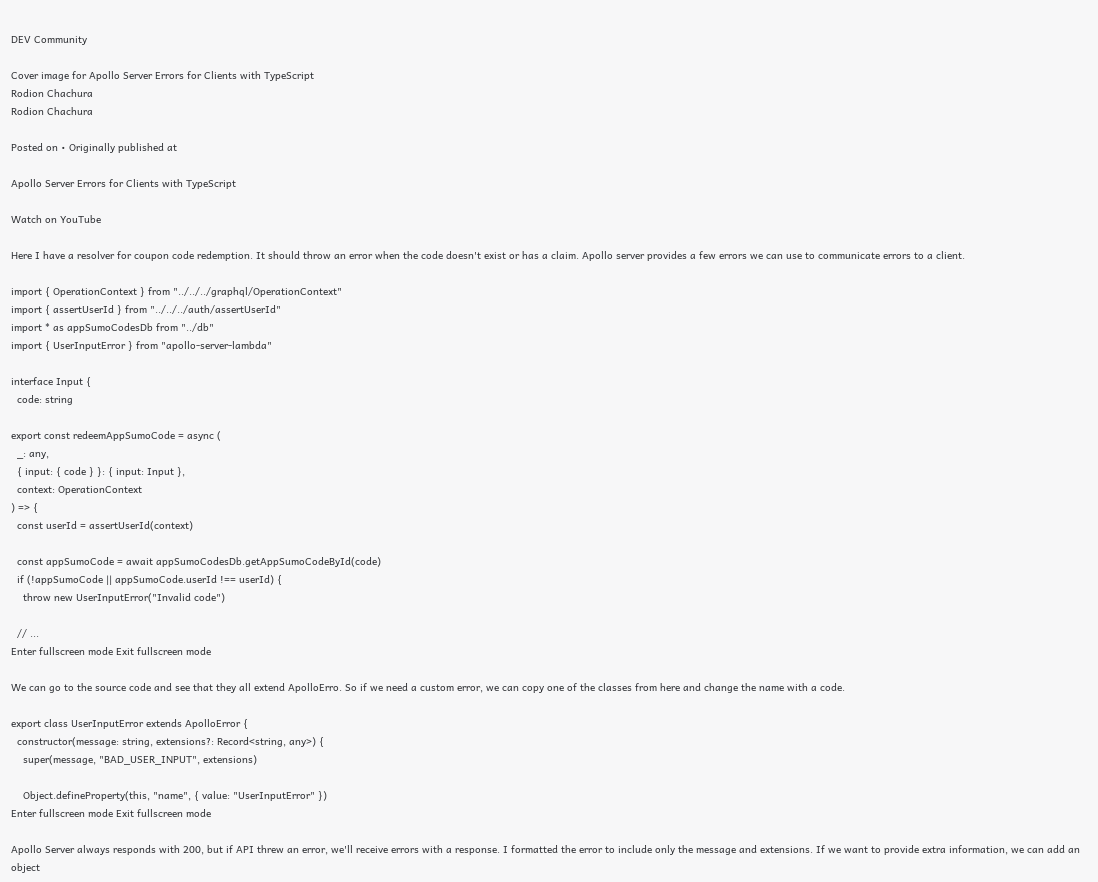DEV Community

Cover image for Apollo Server Errors for Clients with TypeScript
Rodion Chachura
Rodion Chachura

Posted on • Originally published at

Apollo Server Errors for Clients with TypeScript

Watch on YouTube

Here I have a resolver for coupon code redemption. It should throw an error when the code doesn't exist or has a claim. Apollo server provides a few errors we can use to communicate errors to a client.

import { OperationContext } from "../../../graphql/OperationContext"
import { assertUserId } from "../../../auth/assertUserId"
import * as appSumoCodesDb from "../db"
import { UserInputError } from "apollo-server-lambda"

interface Input {
  code: string

export const redeemAppSumoCode = async (
  _: any,
  { input: { code } }: { input: Input },
  context: OperationContext
) => {
  const userId = assertUserId(context)

  const appSumoCode = await appSumoCodesDb.getAppSumoCodeById(code)
  if (!appSumoCode || appSumoCode.userId !== userId) {
    throw new UserInputError("Invalid code")

  // ...
Enter fullscreen mode Exit fullscreen mode

We can go to the source code and see that they all extend ApolloErro. So if we need a custom error, we can copy one of the classes from here and change the name with a code.

export class UserInputError extends ApolloError {
  constructor(message: string, extensions?: Record<string, any>) {
    super(message, "BAD_USER_INPUT", extensions)

    Object.defineProperty(this, "name", { value: "UserInputError" })
Enter fullscreen mode Exit fullscreen mode

Apollo Server always responds with 200, but if API threw an error, we'll receive errors with a response. I formatted the error to include only the message and extensions. If we want to provide extra information, we can add an object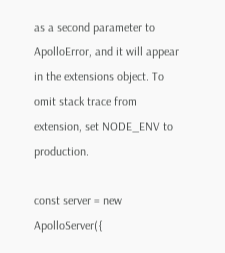as a second parameter to ApolloError, and it will appear in the extensions object. To omit stack trace from extension, set NODE_ENV to production.

const server = new ApolloServer({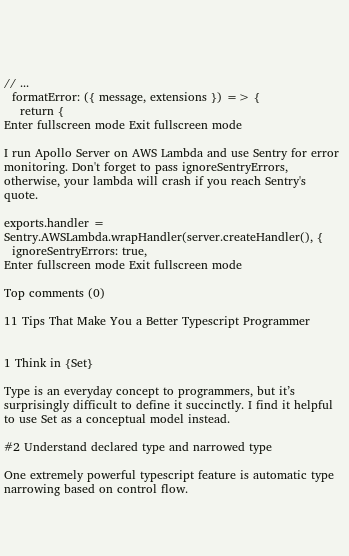// ...
  formatError: ({ message, extensions }) => {
    return {
Enter fullscreen mode Exit fullscreen mode

I run Apollo Server on AWS Lambda and use Sentry for error monitoring. Don't forget to pass ignoreSentryErrors, otherwise, your lambda will crash if you reach Sentry's quote.

exports.handler = Sentry.AWSLambda.wrapHandler(server.createHandler(), {
  ignoreSentryErrors: true,
Enter fullscreen mode Exit fullscreen mode

Top comments (0)

11 Tips That Make You a Better Typescript Programmer


1 Think in {Set}

Type is an everyday concept to programmers, but it’s surprisingly difficult to define it succinctly. I find it helpful to use Set as a conceptual model instead.

#2 Understand declared type and narrowed type

One extremely powerful typescript feature is automatic type narrowing based on control flow.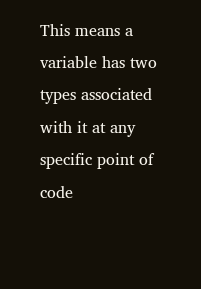This means a variable has two types associated with it at any specific point of code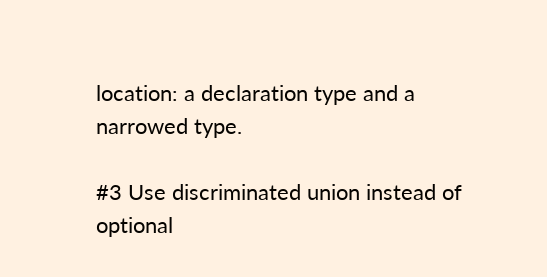location: a declaration type and a narrowed type.

#3 Use discriminated union instead of optional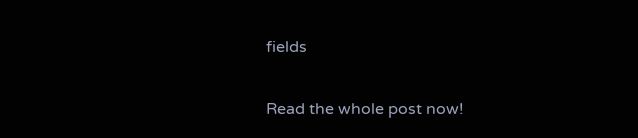fields


Read the whole post now!